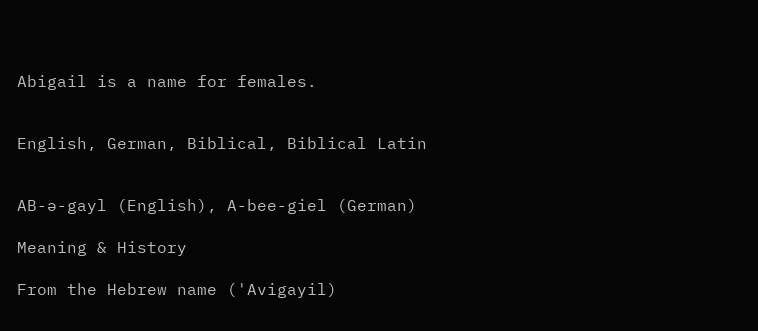Abigail is a name for females.


English, German, Biblical, Biblical Latin


AB-ə-gayl (English), A-bee-giel (German)

Meaning & History

From the Hebrew name ('Avigayil)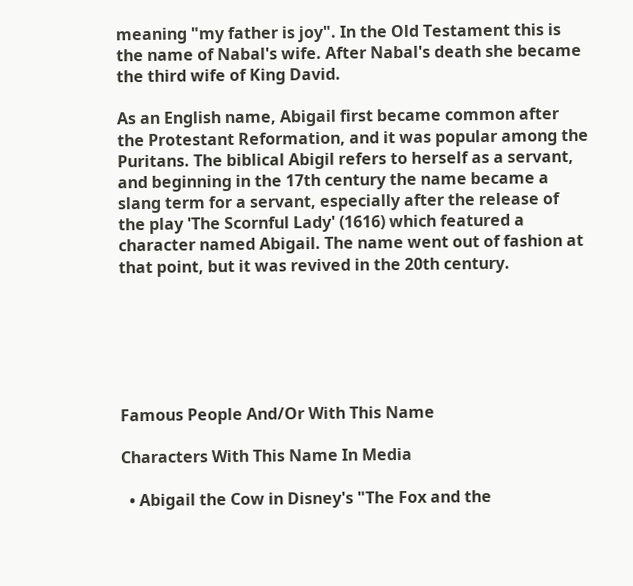meaning "my father is joy". In the Old Testament this is the name of Nabal's wife. After Nabal's death she became the third wife of King David.

As an English name, Abigail first became common after the Protestant Reformation, and it was popular among the Puritans. The biblical Abigil refers to herself as a servant, and beginning in the 17th century the name became a slang term for a servant, especially after the release of the play 'The Scornful Lady' (1616) which featured a character named Abigail. The name went out of fashion at that point, but it was revived in the 20th century.






Famous People And/Or With This Name

Characters With This Name In Media

  • Abigail the Cow in Disney's "The Fox and the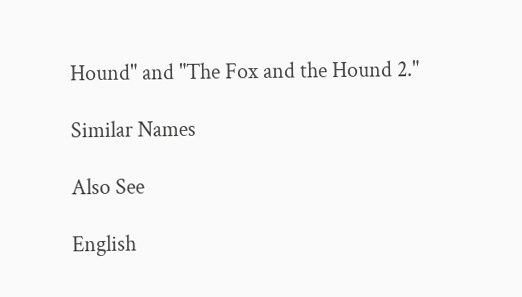Hound" and "The Fox and the Hound 2."

Similar Names

Also See

English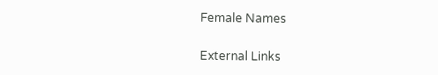Female Names

External Links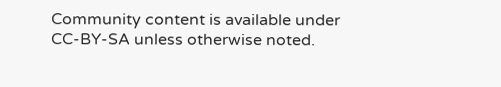Community content is available under CC-BY-SA unless otherwise noted.